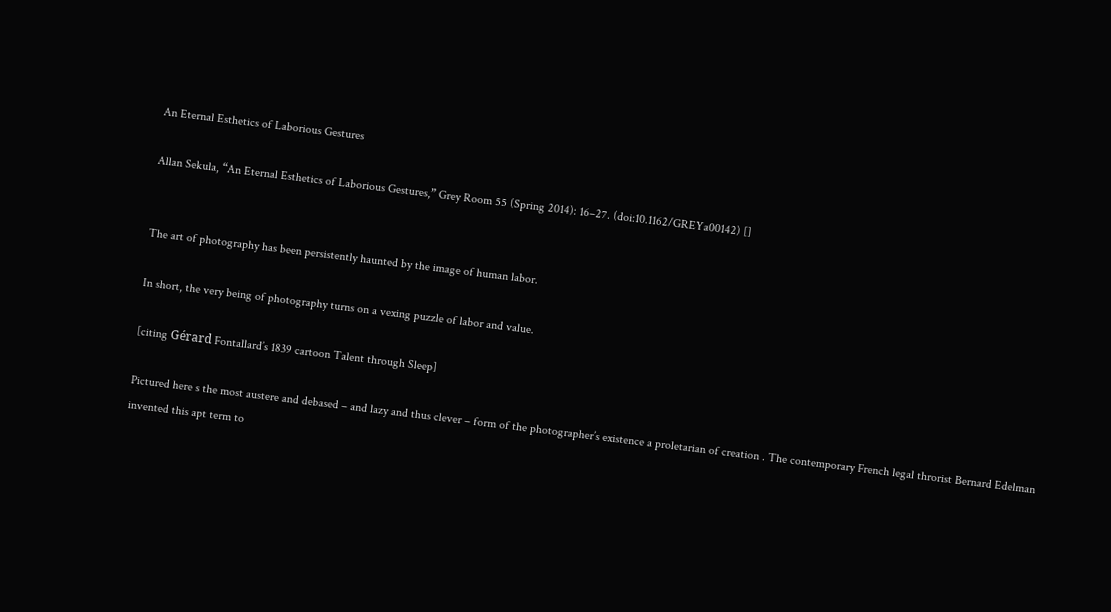An Eternal Esthetics of Laborious Gestures

Allan Sekula, “An Eternal Esthetics of Laborious Gestures,” Grey Room 55 (Spring 2014): 16–27. (doi:10.1162/GREYa00142) []


The art of photography has been persistently haunted by the image of human labor.

In short, the very being of photography turns on a vexing puzzle of labor and value.

[citing Gérard Fontallard’s 1839 cartoon Talent through Sleep]

Pictured here s the most austere and debased – and lazy and thus clever – form of the photographer’s existence a proletarian of creation . The contemporary French legal throrist Bernard Edelman invented this apt term to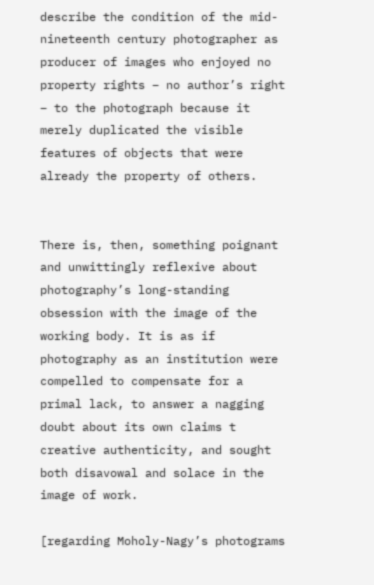describe the condition of the mid-nineteenth century photographer as producer of images who enjoyed no property rights – no author’s right – to the photograph because it merely duplicated the visible features of objects that were already the property of others.


There is, then, something poignant and unwittingly reflexive about photography’s long-standing obsession with the image of the working body. It is as if photography as an institution were compelled to compensate for a primal lack, to answer a nagging doubt about its own claims t  creative authenticity, and sought both disavowal and solace in the image of work.

[regarding Moholy-Nagy’s photograms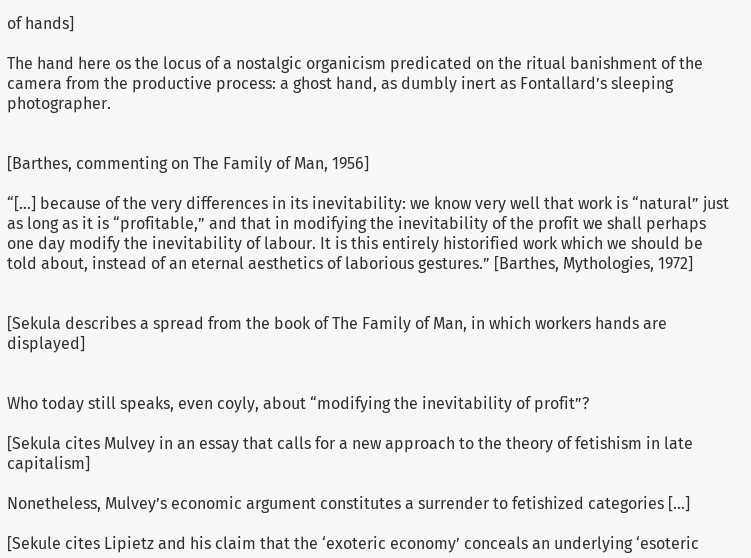of hands]

The hand here os the locus of a nostalgic organicism predicated on the ritual banishment of the camera from the productive process: a ghost hand, as dumbly inert as Fontallard’s sleeping photographer.


[Barthes, commenting on The Family of Man, 1956]

“[…] because of the very differences in its inevitability: we know very well that work is “natural” just as long as it is “profitable,” and that in modifying the inevitability of the profit we shall perhaps one day modify the inevitability of labour. It is this entirely historified work which we should be told about, instead of an eternal aesthetics of laborious gestures.” [Barthes, Mythologies, 1972]


[Sekula describes a spread from the book of The Family of Man, in which workers hands are displayed]


Who today still speaks, even coyly, about “modifying the inevitability of profit”?

[Sekula cites Mulvey in an essay that calls for a new approach to the theory of fetishism in late capitalism]

Nonetheless, Mulvey’s economic argument constitutes a surrender to fetishized categories […]

[Sekule cites Lipietz and his claim that the ‘exoteric economy’ conceals an underlying ‘esoteric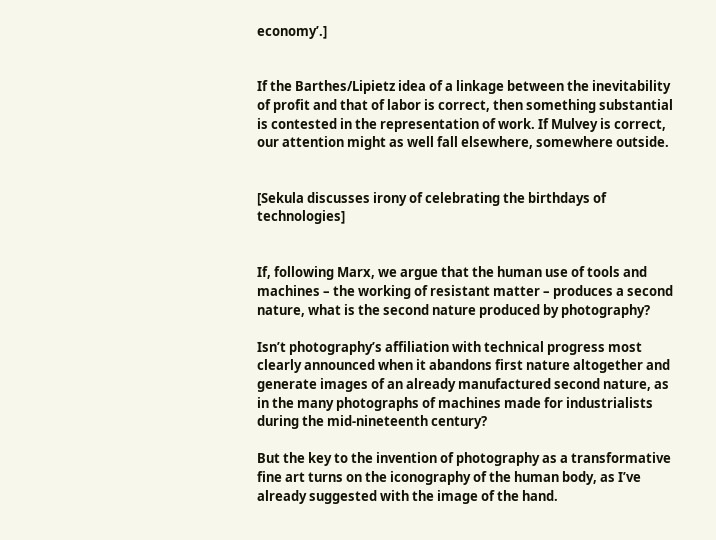economy’.]


If the Barthes/Lipietz idea of a linkage between the inevitability of profit and that of labor is correct, then something substantial is contested in the representation of work. If Mulvey is correct, our attention might as well fall elsewhere, somewhere outside.


[Sekula discusses irony of celebrating the birthdays of technologies]


If, following Marx, we argue that the human use of tools and machines – the working of resistant matter – produces a second nature, what is the second nature produced by photography?

Isn’t photography’s affiliation with technical progress most clearly announced when it abandons first nature altogether and generate images of an already manufactured second nature, as in the many photographs of machines made for industrialists during the mid-nineteenth century?

But the key to the invention of photography as a transformative fine art turns on the iconography of the human body, as I’ve already suggested with the image of the hand.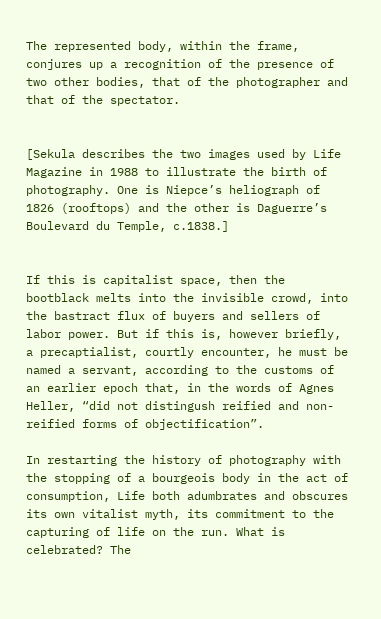The represented body, within the frame, conjures up a recognition of the presence of two other bodies, that of the photographer and that of the spectator.


[Sekula describes the two images used by Life Magazine in 1988 to illustrate the birth of photography. One is Niepce’s heliograph of 1826 (rooftops) and the other is Daguerre’s Boulevard du Temple, c.1838.]


If this is capitalist space, then the bootblack melts into the invisible crowd, into the bastract flux of buyers and sellers of labor power. But if this is, however briefly, a precaptialist, courtly encounter, he must be named a servant, according to the customs of an earlier epoch that, in the words of Agnes Heller, “did not distingush reified and non-reified forms of objectification”.

In restarting the history of photography with the stopping of a bourgeois body in the act of consumption, Life both adumbrates and obscures its own vitalist myth, its commitment to the capturing of life on the run. What is celebrated? The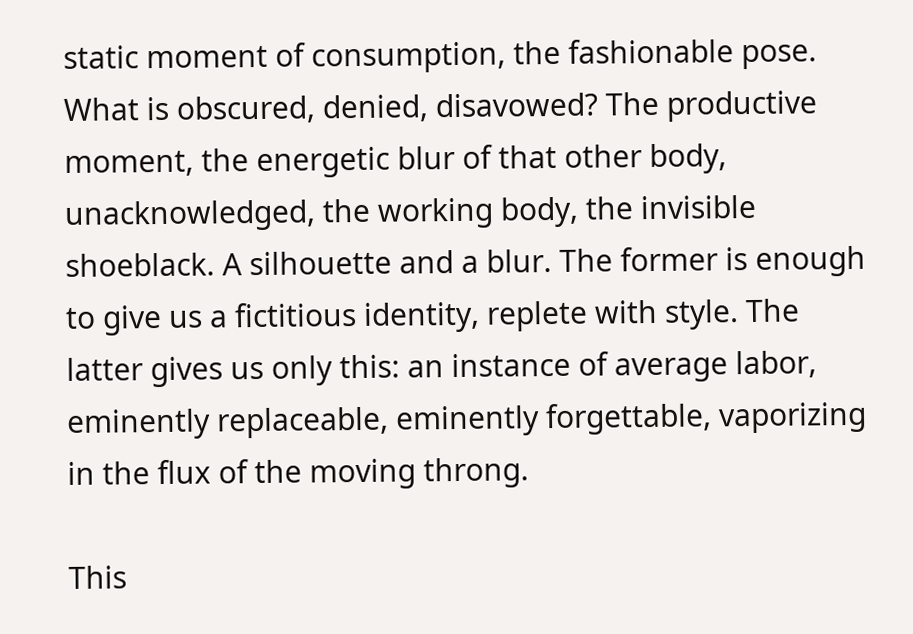static moment of consumption, the fashionable pose. What is obscured, denied, disavowed? The productive moment, the energetic blur of that other body, unacknowledged, the working body, the invisible shoeblack. A silhouette and a blur. The former is enough to give us a fictitious identity, replete with style. The latter gives us only this: an instance of average labor, eminently replaceable, eminently forgettable, vaporizing in the flux of the moving throng.

This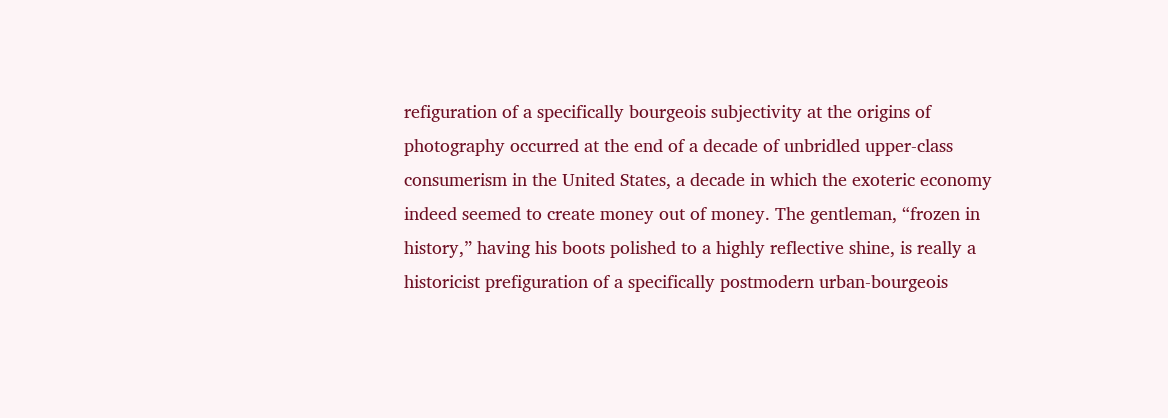refiguration of a specifically bourgeois subjectivity at the origins of photography occurred at the end of a decade of unbridled upper-class consumerism in the United States, a decade in which the exoteric economy indeed seemed to create money out of money. The gentleman, “frozen in history,” having his boots polished to a highly reflective shine, is really a historicist prefiguration of a specifically postmodern urban-bourgeois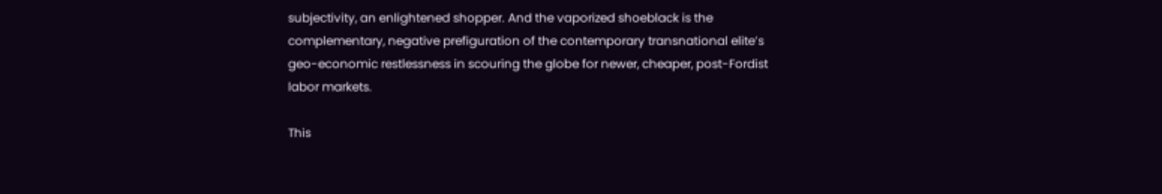subjectivity, an enlightened shopper. And the vaporized shoeblack is the complementary, negative prefiguration of the contemporary transnational elite’s geo-economic restlessness in scouring the globe for newer, cheaper, post-Fordist labor markets.

This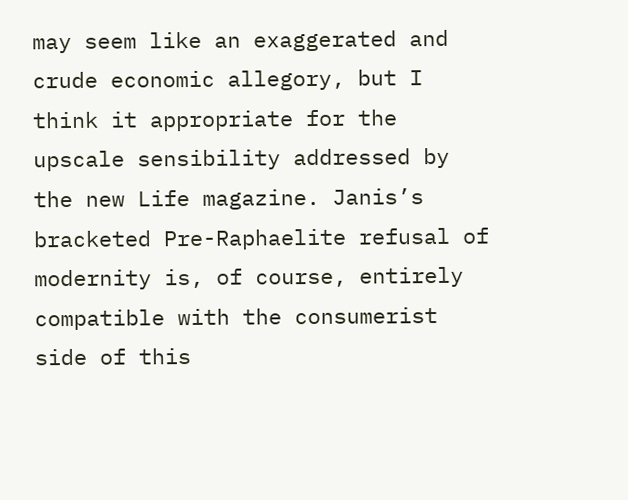may seem like an exaggerated and crude economic allegory, but I think it appropriate for the upscale sensibility addressed by the new Life magazine. Janis’s bracketed Pre-Raphaelite refusal of modernity is, of course, entirely compatible with the consumerist side of this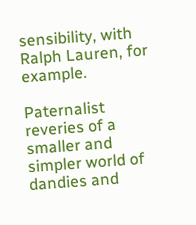sensibility, with Ralph Lauren, for example.

Paternalist reveries of a smaller and simpler world of dandies and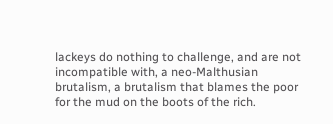lackeys do nothing to challenge, and are not incompatible with, a neo-Malthusian brutalism, a brutalism that blames the poor for the mud on the boots of the rich.